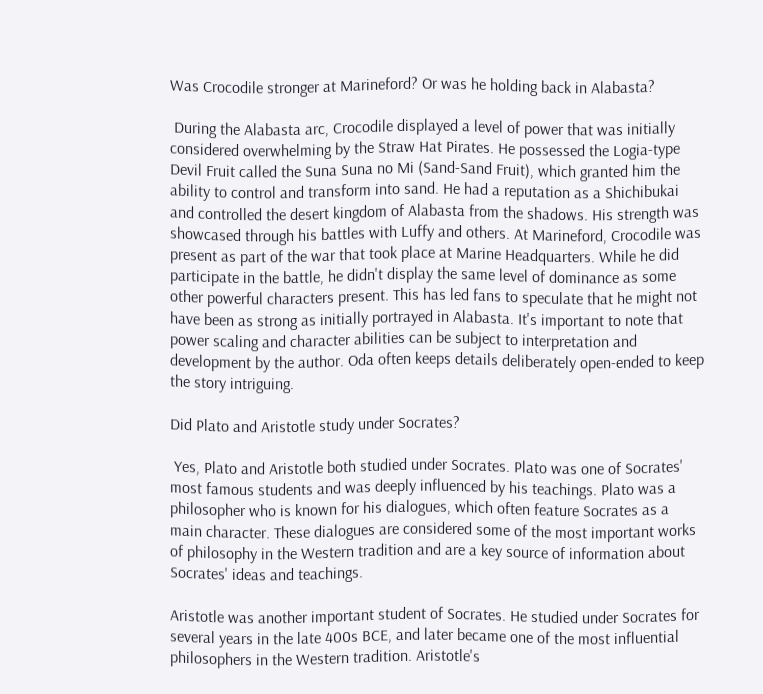Was Crocodile stronger at Marineford? Or was he holding back in Alabasta?

 During the Alabasta arc, Crocodile displayed a level of power that was initially considered overwhelming by the Straw Hat Pirates. He possessed the Logia-type Devil Fruit called the Suna Suna no Mi (Sand-Sand Fruit), which granted him the ability to control and transform into sand. He had a reputation as a Shichibukai and controlled the desert kingdom of Alabasta from the shadows. His strength was showcased through his battles with Luffy and others. At Marineford, Crocodile was present as part of the war that took place at Marine Headquarters. While he did participate in the battle, he didn't display the same level of dominance as some other powerful characters present. This has led fans to speculate that he might not have been as strong as initially portrayed in Alabasta. It's important to note that power scaling and character abilities can be subject to interpretation and development by the author. Oda often keeps details deliberately open-ended to keep the story intriguing.

Did Plato and Aristotle study under Socrates?

 Yes, Plato and Aristotle both studied under Socrates. Plato was one of Socrates' most famous students and was deeply influenced by his teachings. Plato was a philosopher who is known for his dialogues, which often feature Socrates as a main character. These dialogues are considered some of the most important works of philosophy in the Western tradition and are a key source of information about Socrates' ideas and teachings.

Aristotle was another important student of Socrates. He studied under Socrates for several years in the late 400s BCE, and later became one of the most influential philosophers in the Western tradition. Aristotle's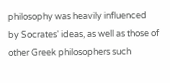philosophy was heavily influenced by Socrates' ideas, as well as those of other Greek philosophers such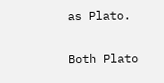as Plato.

Both Plato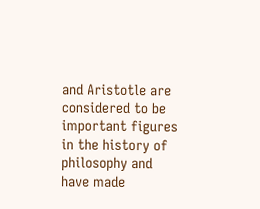and Aristotle are considered to be important figures in the history of philosophy and have made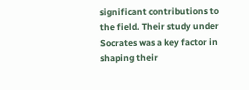significant contributions to the field. Their study under Socrates was a key factor in shaping their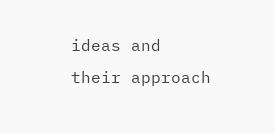ideas and their approach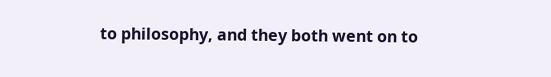to philosophy, and they both went on to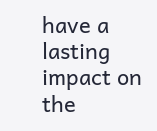have a lasting impact on the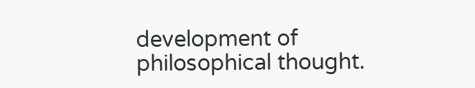development of philosophical thought.